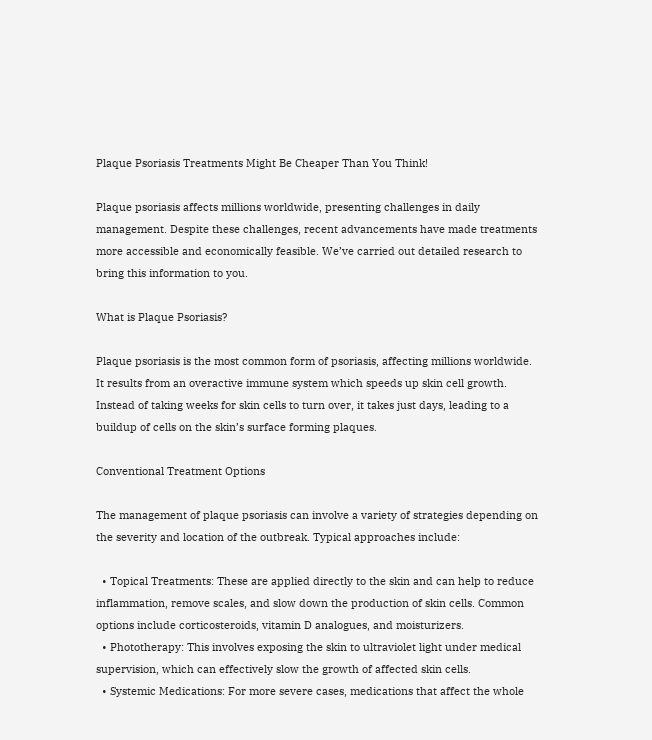Plaque Psoriasis Treatments Might Be Cheaper Than You Think!

Plaque psoriasis affects millions worldwide, presenting challenges in daily management. Despite these challenges, recent advancements have made treatments more accessible and economically feasible. We’ve carried out detailed research to bring this information to you.

What is Plaque Psoriasis?

Plaque psoriasis is the most common form of psoriasis, affecting millions worldwide. It results from an overactive immune system which speeds up skin cell growth. Instead of taking weeks for skin cells to turn over, it takes just days, leading to a buildup of cells on the skin’s surface forming plaques.

Conventional Treatment Options

The management of plaque psoriasis can involve a variety of strategies depending on the severity and location of the outbreak. Typical approaches include:

  • Topical Treatments: These are applied directly to the skin and can help to reduce inflammation, remove scales, and slow down the production of skin cells. Common options include corticosteroids, vitamin D analogues, and moisturizers.
  • Phototherapy: This involves exposing the skin to ultraviolet light under medical supervision, which can effectively slow the growth of affected skin cells.
  • Systemic Medications: For more severe cases, medications that affect the whole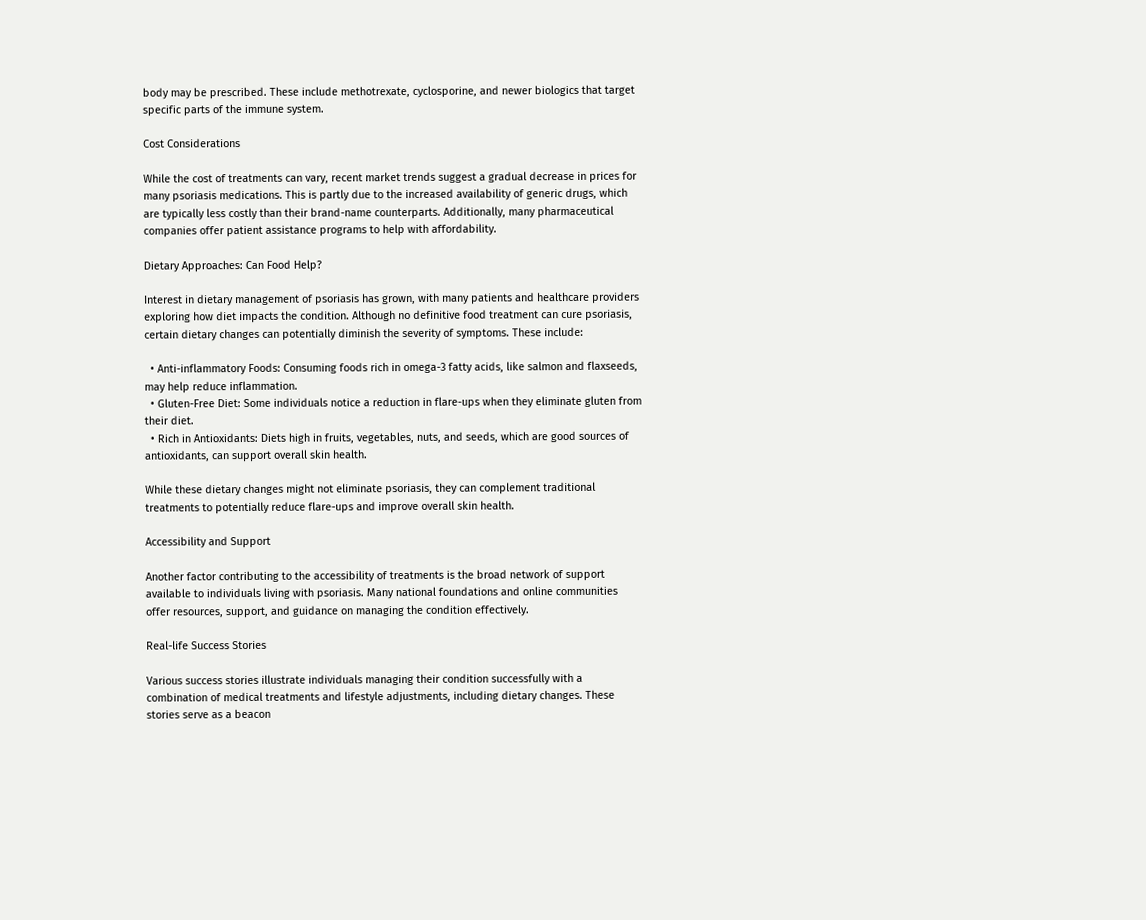body may be prescribed. These include methotrexate, cyclosporine, and newer biologics that target specific parts of the immune system.

Cost Considerations

While the cost of treatments can vary, recent market trends suggest a gradual decrease in prices for many psoriasis medications. This is partly due to the increased availability of generic drugs, which are typically less costly than their brand-name counterparts. Additionally, many pharmaceutical companies offer patient assistance programs to help with affordability.

Dietary Approaches: Can Food Help?

Interest in dietary management of psoriasis has grown, with many patients and healthcare providers exploring how diet impacts the condition. Although no definitive food treatment can cure psoriasis, certain dietary changes can potentially diminish the severity of symptoms. These include:

  • Anti-inflammatory Foods: Consuming foods rich in omega-3 fatty acids, like salmon and flaxseeds, may help reduce inflammation.
  • Gluten-Free Diet: Some individuals notice a reduction in flare-ups when they eliminate gluten from their diet.
  • Rich in Antioxidants: Diets high in fruits, vegetables, nuts, and seeds, which are good sources of antioxidants, can support overall skin health.

While these dietary changes might not eliminate psoriasis, they can complement traditional treatments to potentially reduce flare-ups and improve overall skin health.

Accessibility and Support

Another factor contributing to the accessibility of treatments is the broad network of support available to individuals living with psoriasis. Many national foundations and online communities offer resources, support, and guidance on managing the condition effectively.

Real-life Success Stories

Various success stories illustrate individuals managing their condition successfully with a combination of medical treatments and lifestyle adjustments, including dietary changes. These stories serve as a beacon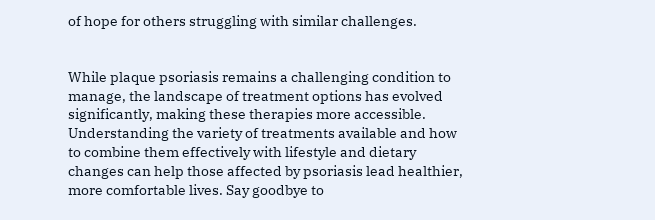of hope for others struggling with similar challenges.


While plaque psoriasis remains a challenging condition to manage, the landscape of treatment options has evolved significantly, making these therapies more accessible. Understanding the variety of treatments available and how to combine them effectively with lifestyle and dietary changes can help those affected by psoriasis lead healthier, more comfortable lives. Say goodbye to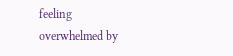feeling overwhelmed by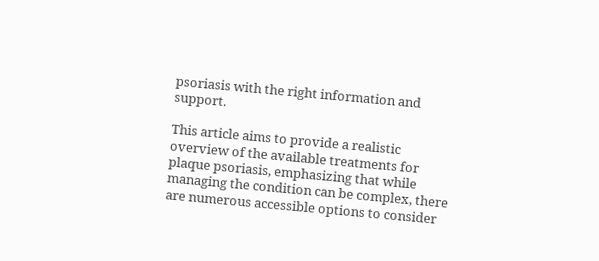psoriasis with the right information and support.

This article aims to provide a realistic overview of the available treatments for plaque psoriasis, emphasizing that while managing the condition can be complex, there are numerous accessible options to consider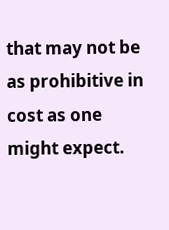that may not be as prohibitive in cost as one might expect.